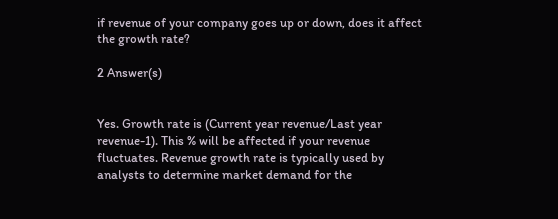if revenue of your company goes up or down, does it affect the growth rate?

2 Answer(s)


Yes. Growth rate is (Current year revenue/Last year revenue-1). This % will be affected if your revenue fluctuates. Revenue growth rate is typically used by analysts to determine market demand for the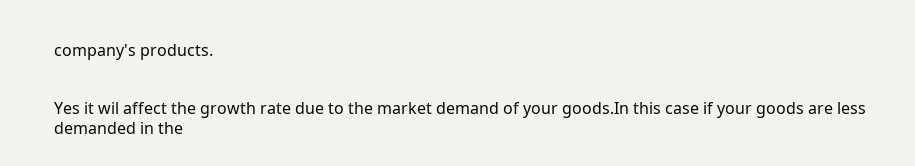company's products.


Yes it wil affect the growth rate due to the market demand of your goods.In this case if your goods are less demanded in the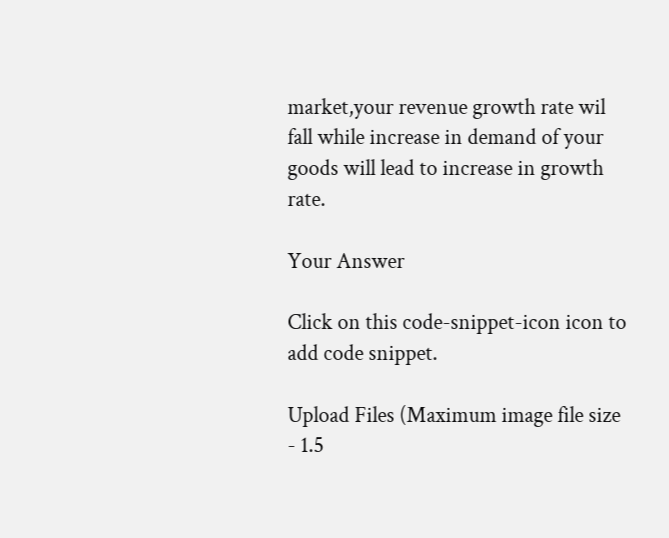market,your revenue growth rate wil fall while increase in demand of your goods will lead to increase in growth rate.

Your Answer

Click on this code-snippet-icon icon to add code snippet.

Upload Files (Maximum image file size - 1.5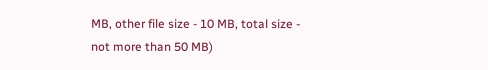MB, other file size - 10 MB, total size - not more than 50 MB)